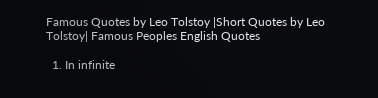Famous Quotes by Leo Tolstoy |Short Quotes by Leo Tolstoy| Famous Peoples English Quotes

  1. In infinite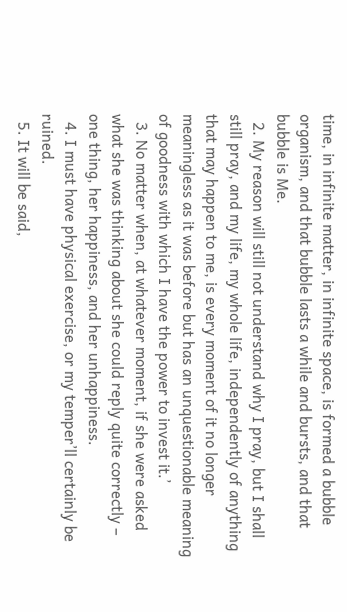time, in infinite matter, in infinite space, is formed a bubble organism, and that bubble lasts a while and bursts, and that bubble is Me.
  2. My reason will still not understand why I pray, but I shall still pray, and my life, my whole life, independently of anything that may happen to me, is every moment of it no longer meaningless as it was before but has an unquestionable meaning of goodness with which I have the power to invest it.’
  3. No matter when, at whatever moment, if she were asked what she was thinking about she could reply quite correctly – one thing, her happiness, and her unhappiness.
  4. I must have physical exercise, or my temper’ll certainly be ruined.
  5. It will be said,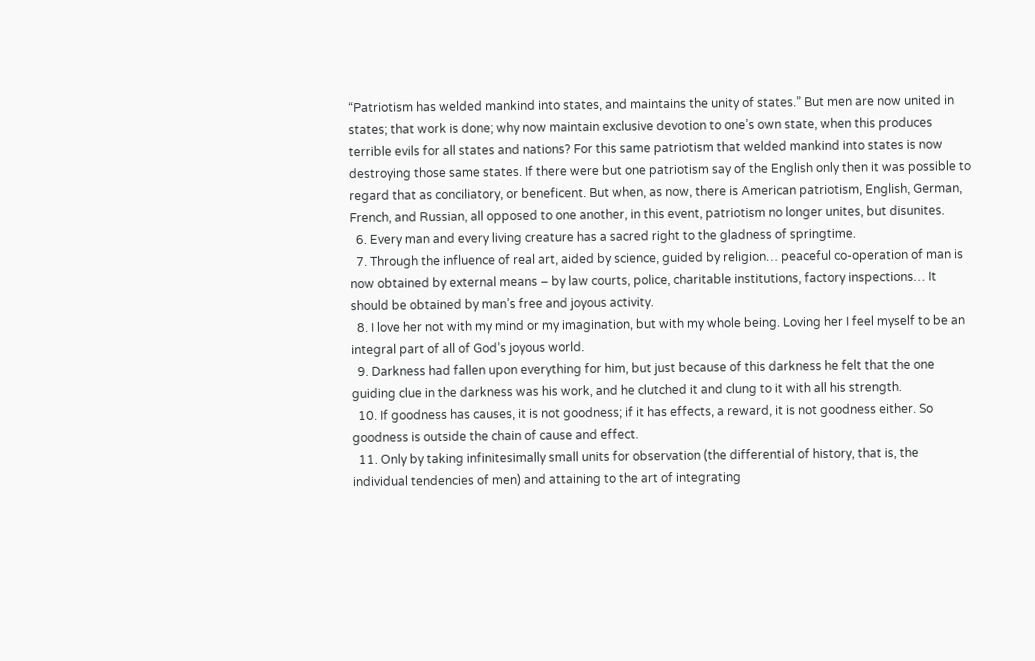“Patriotism has welded mankind into states, and maintains the unity of states.” But men are now united in states; that work is done; why now maintain exclusive devotion to one’s own state, when this produces terrible evils for all states and nations? For this same patriotism that welded mankind into states is now destroying those same states. If there were but one patriotism say of the English only then it was possible to regard that as conciliatory, or beneficent. But when, as now, there is American patriotism, English, German, French, and Russian, all opposed to one another, in this event, patriotism no longer unites, but disunites.
  6. Every man and every living creature has a sacred right to the gladness of springtime.
  7. Through the influence of real art, aided by science, guided by religion… peaceful co-operation of man is now obtained by external means – by law courts, police, charitable institutions, factory inspections… It should be obtained by man’s free and joyous activity.
  8. I love her not with my mind or my imagination, but with my whole being. Loving her I feel myself to be an integral part of all of God’s joyous world.
  9. Darkness had fallen upon everything for him, but just because of this darkness he felt that the one guiding clue in the darkness was his work, and he clutched it and clung to it with all his strength.
  10. If goodness has causes, it is not goodness; if it has effects, a reward, it is not goodness either. So goodness is outside the chain of cause and effect.
  11. Only by taking infinitesimally small units for observation (the differential of history, that is, the individual tendencies of men) and attaining to the art of integrating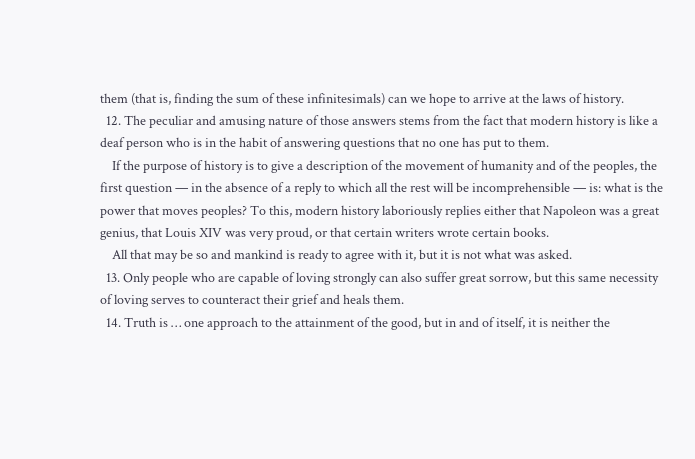them (that is, finding the sum of these infinitesimals) can we hope to arrive at the laws of history.
  12. The peculiar and amusing nature of those answers stems from the fact that modern history is like a deaf person who is in the habit of answering questions that no one has put to them.
    If the purpose of history is to give a description of the movement of humanity and of the peoples, the first question — in the absence of a reply to which all the rest will be incomprehensible — is: what is the power that moves peoples? To this, modern history laboriously replies either that Napoleon was a great genius, that Louis XIV was very proud, or that certain writers wrote certain books.
    All that may be so and mankind is ready to agree with it, but it is not what was asked.
  13. Only people who are capable of loving strongly can also suffer great sorrow, but this same necessity of loving serves to counteract their grief and heals them.
  14. Truth is … one approach to the attainment of the good, but in and of itself, it is neither the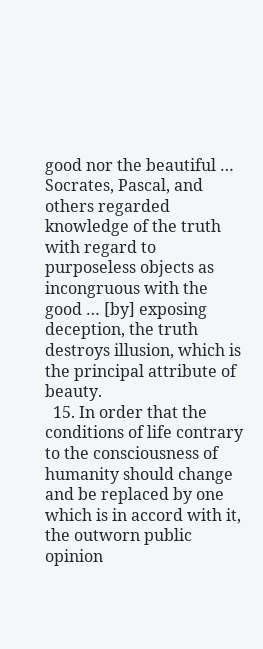good nor the beautiful … Socrates, Pascal, and others regarded knowledge of the truth with regard to purposeless objects as incongruous with the good … [by] exposing deception, the truth destroys illusion, which is the principal attribute of beauty.
  15. In order that the conditions of life contrary to the consciousness of humanity should change and be replaced by one which is in accord with it, the outworn public opinion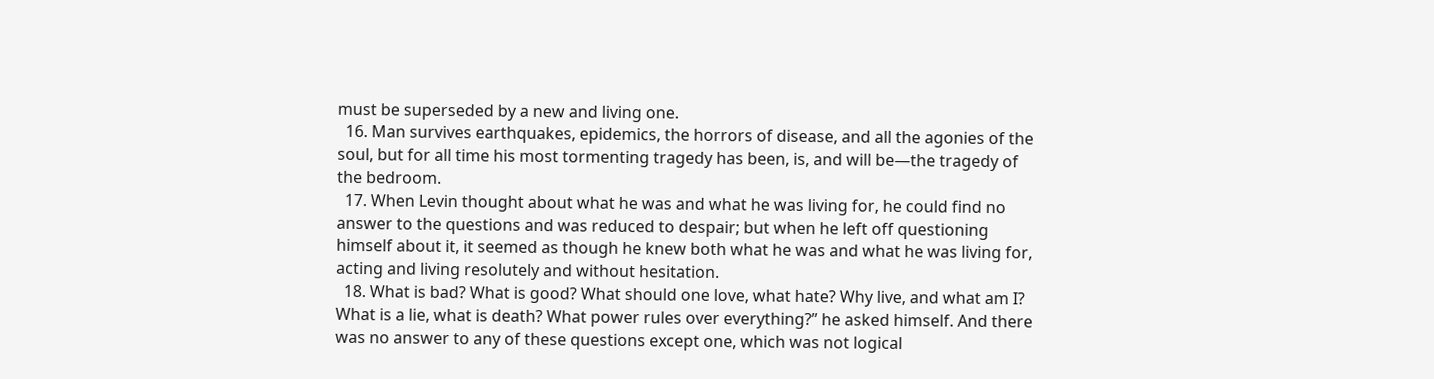must be superseded by a new and living one.
  16. Man survives earthquakes, epidemics, the horrors of disease, and all the agonies of the soul, but for all time his most tormenting tragedy has been, is, and will be—the tragedy of the bedroom.
  17. When Levin thought about what he was and what he was living for, he could find no answer to the questions and was reduced to despair; but when he left off questioning himself about it, it seemed as though he knew both what he was and what he was living for, acting and living resolutely and without hesitation.
  18. What is bad? What is good? What should one love, what hate? Why live, and what am I? What is a lie, what is death? What power rules over everything?” he asked himself. And there was no answer to any of these questions except one, which was not logical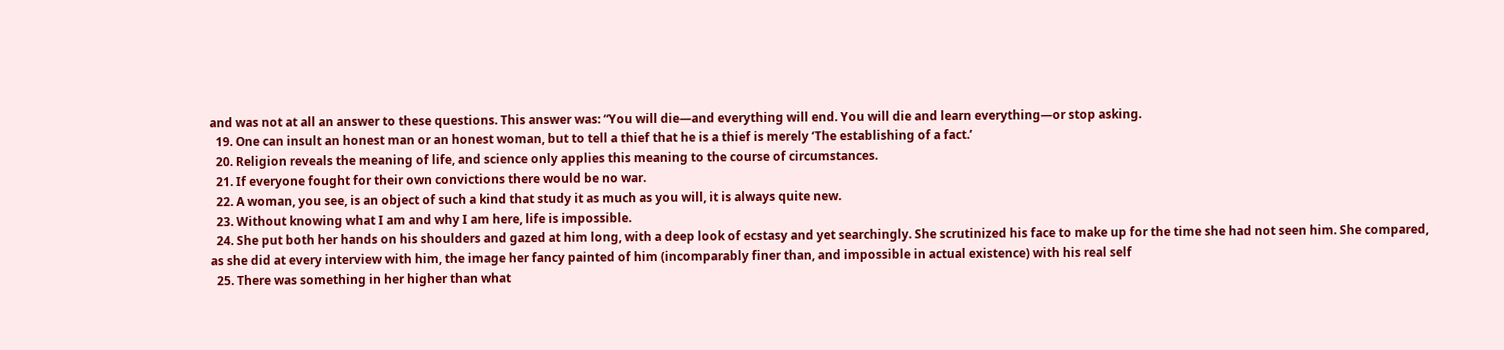and was not at all an answer to these questions. This answer was: “You will die—and everything will end. You will die and learn everything—or stop asking.
  19. One can insult an honest man or an honest woman, but to tell a thief that he is a thief is merely ‘The establishing of a fact.’
  20. Religion reveals the meaning of life, and science only applies this meaning to the course of circumstances.
  21. If everyone fought for their own convictions there would be no war.
  22. A woman, you see, is an object of such a kind that study it as much as you will, it is always quite new.
  23. Without knowing what I am and why I am here, life is impossible.
  24. She put both her hands on his shoulders and gazed at him long, with a deep look of ecstasy and yet searchingly. She scrutinized his face to make up for the time she had not seen him. She compared, as she did at every interview with him, the image her fancy painted of him (incomparably finer than, and impossible in actual existence) with his real self
  25. There was something in her higher than what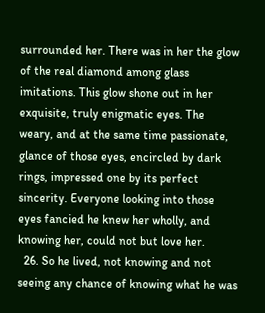surrounded her. There was in her the glow of the real diamond among glass imitations. This glow shone out in her exquisite, truly enigmatic eyes. The weary, and at the same time passionate, glance of those eyes, encircled by dark rings, impressed one by its perfect sincerity. Everyone looking into those eyes fancied he knew her wholly, and knowing her, could not but love her.
  26. So he lived, not knowing and not seeing any chance of knowing what he was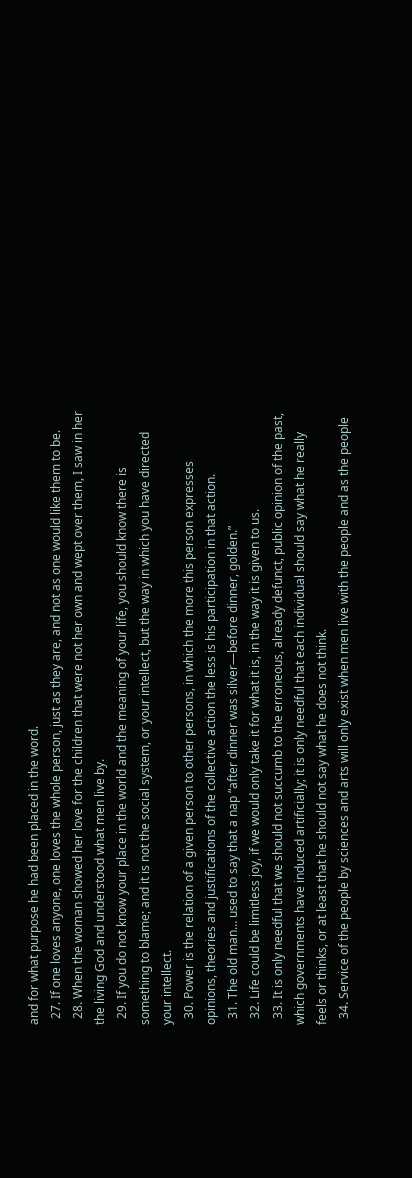and for what purpose he had been placed in the word.
  27. If one loves anyone, one loves the whole person, just as they are, and not as one would like them to be.
  28. When the woman showed her love for the children that were not her own and wept over them, I saw in her the living God and understood what men live by.
  29. If you do not know your place in the world and the meaning of your life, you should know there is something to blame; and it is not the social system, or your intellect, but the way in which you have directed your intellect.
  30. Power is the relation of a given person to other persons, in which the more this person expresses opinions, theories and justifications of the collective action the less is his participation in that action.
  31. The old man… used to say that a nap “after dinner was silver—before dinner, golden.”
  32. Life could be limitless joy, if we would only take it for what it is, in the way it is given to us.
  33. It is only needful that we should not succumb to the erroneous, already defunct, public opinion of the past, which governments have induced artificially; it is only needful that each individual should say what he really feels or thinks, or at least that he should not say what he does not think.
  34. Service of the people by sciences and arts will only exist when men live with the people and as the people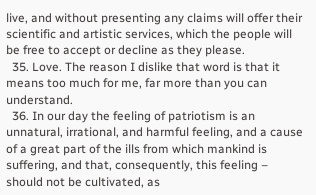live, and without presenting any claims will offer their scientific and artistic services, which the people will be free to accept or decline as they please.
  35. Love. The reason I dislike that word is that it means too much for me, far more than you can understand.
  36. In our day the feeling of patriotism is an unnatural, irrational, and harmful feeling, and a cause of a great part of the ills from which mankind is suffering, and that, consequently, this feeling – should not be cultivated, as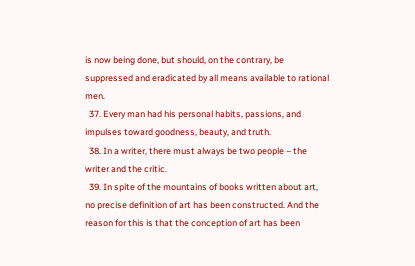is now being done, but should, on the contrary, be suppressed and eradicated by all means available to rational men.
  37. Every man had his personal habits, passions, and impulses toward goodness, beauty, and truth.
  38. In a writer, there must always be two people – the writer and the critic.
  39. In spite of the mountains of books written about art, no precise definition of art has been constructed. And the reason for this is that the conception of art has been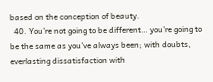based on the conception of beauty.
  40. You’re not going to be different… you’re going to be the same as you’ve always been; with doubts, everlasting dissatisfaction with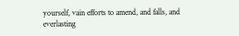yourself, vain efforts to amend, and falls, and everlasting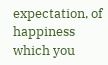expectation, of happiness which you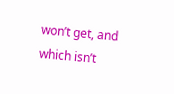won’t get, and which isn’t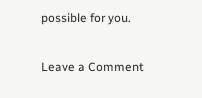possible for you.

Leave a Comment